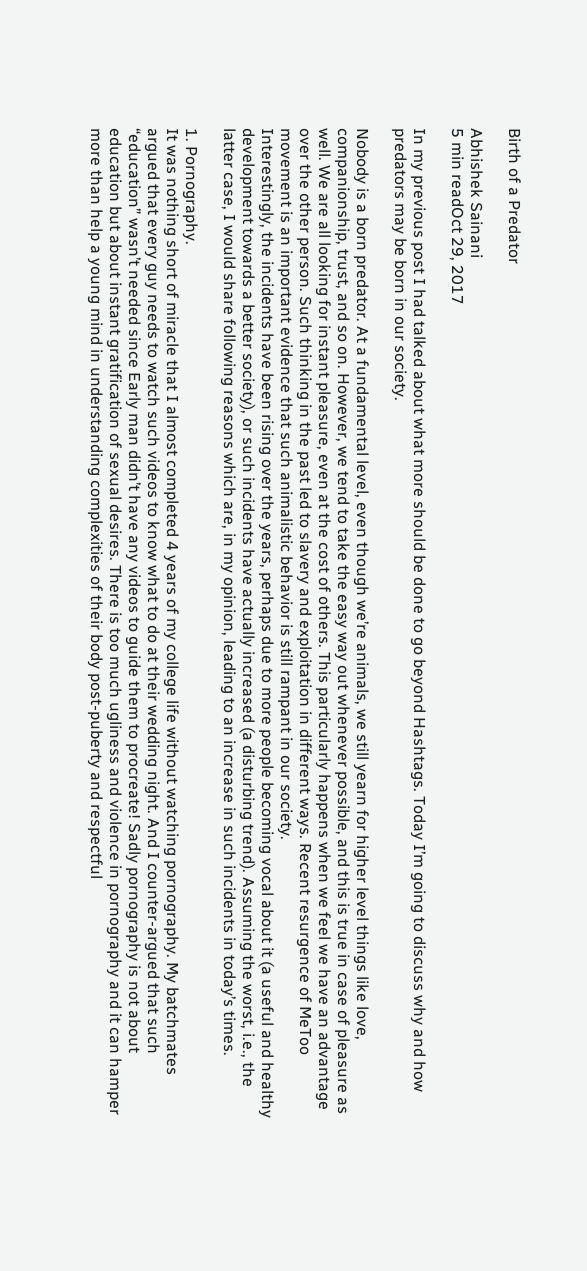Birth of a Predator

Abhishek Sainani
5 min readOct 29, 2017

In my previous post I had talked about what more should be done to go beyond Hashtags. Today I’m going to discuss why and how predators may be born in our society.

Nobody is a born predator. At a fundamental level, even though we’re animals, we still yearn for higher level things like love, companionship, trust, and so on. However, we tend to take the easy way out whenever possible, and this is true in case of pleasure as well. We are all looking for instant pleasure, even at the cost of others. This particularly happens when we feel we have an advantage over the other person. Such thinking in the past led to slavery and exploitation in different ways. Recent resurgence of MeToo movement is an important evidence that such animalistic behavior is still rampant in our society.
Interestingly, the incidents have been rising over the years, perhaps due to more people becoming vocal about it (a useful and healthy development towards a better society), or such incidents have actually increased (a disturbing trend). Assuming the worst, i.e., the latter case, I would share following reasons which are, in my opinion, leading to an increase in such incidents in today’s times.

1. Pornography.
It was nothing short of miracle that I almost completed 4 years of my college life without watching pornography. My batchmates argued that every guy needs to watch such videos to know what to do at their wedding night. And I counter-argued that such “education” wasn’t needed since Early man didn’t have any videos to guide them to procreate! Sadly pornography is not about education but about instant gratification of sexual desires. There is too much ugliness and violence in pornography and it can hamper more than help a young mind in understanding complexities of their body post-puberty and respectful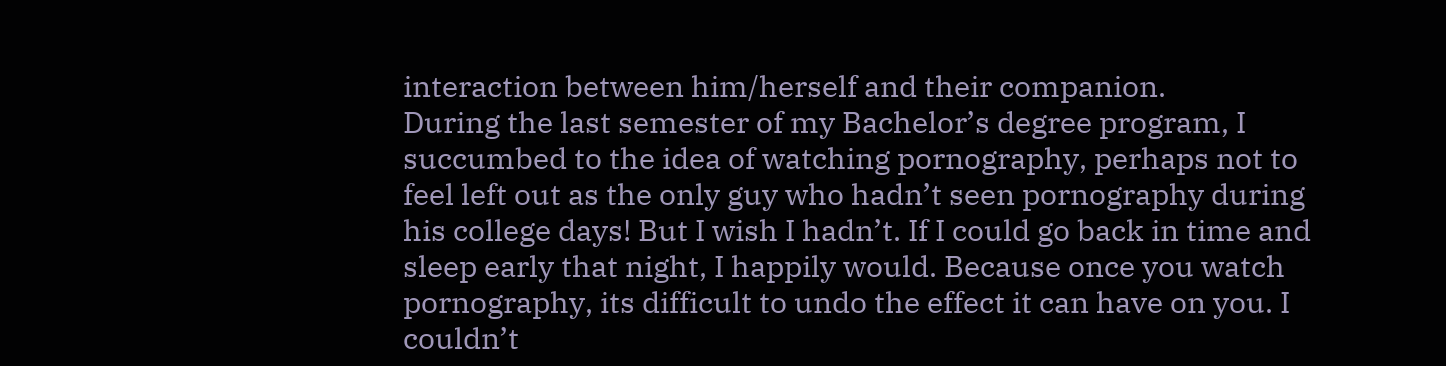interaction between him/herself and their companion.
During the last semester of my Bachelor’s degree program, I succumbed to the idea of watching pornography, perhaps not to feel left out as the only guy who hadn’t seen pornography during his college days! But I wish I hadn’t. If I could go back in time and sleep early that night, I happily would. Because once you watch pornography, its difficult to undo the effect it can have on you. I couldn’t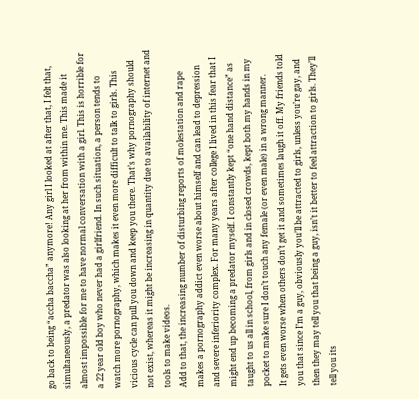go back to being “accha baccha” anymore! Any girl I looked at after that, I felt that, simultaneously, a predator was also looking at her from within me. This made it almost impossible for me to have normal conversation with a girl. This is horrible for a 22 year old boy who never had a girlfriend. In such situation, a person tends to watch more pornography, which makes it even more difficult to talk to girls. This vicious cycle can pull you down and keep you there. That’s why pornography should not exist, whereas it might be increasing in quantity due to availability of internet and tools to make videos.
Add to that, the increasing number of disturbing reports of molestation and rape makes a pornography addict even worse about himself and can lead to depression and severe inferiority complex. For many years after college I lived in this fear that I might end up becoming a predator myself. I constantly kept “one hand distance” as taught to us all in school, from girls and in closed crowds, kept both my hands in my pocket to make sure I don’t touch any female (or even male) in a wrong manner.
It gets even worse when others don’t get it and sometimes laugh it off. My friends told you that since I’m a guy, obviously you’ll be attracted to girls, unless you’re gay, and then they may tell you that being a guy, isn’t it better to feel attraction to girls. They’ll tell you its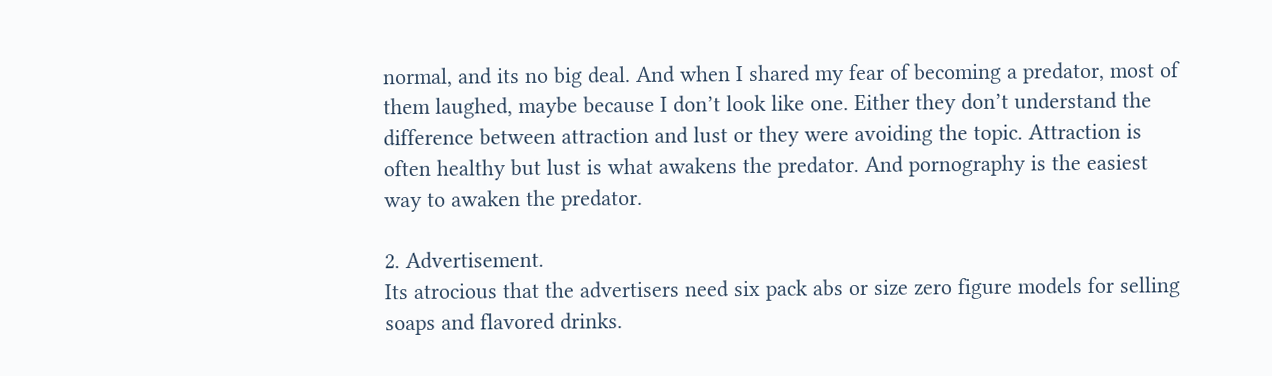normal, and its no big deal. And when I shared my fear of becoming a predator, most of them laughed, maybe because I don’t look like one. Either they don’t understand the difference between attraction and lust or they were avoiding the topic. Attraction is often healthy but lust is what awakens the predator. And pornography is the easiest way to awaken the predator.

2. Advertisement.
Its atrocious that the advertisers need six pack abs or size zero figure models for selling soaps and flavored drinks.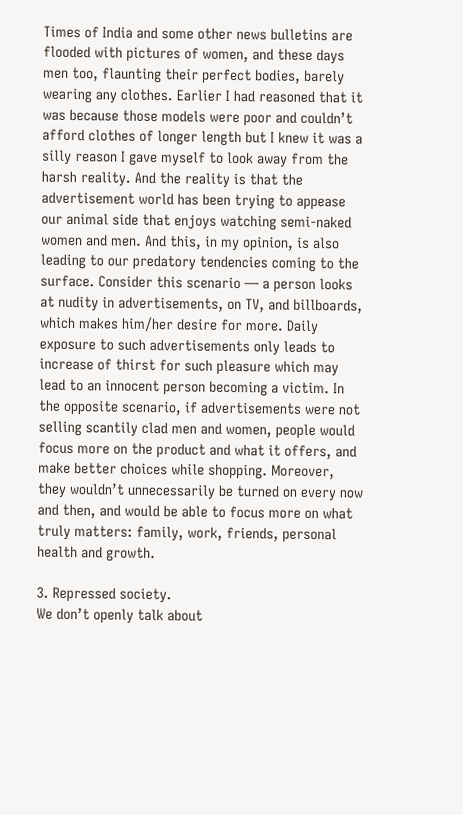Times of India and some other news bulletins are flooded with pictures of women, and these days men too, flaunting their perfect bodies, barely wearing any clothes. Earlier I had reasoned that it was because those models were poor and couldn’t afford clothes of longer length but I knew it was a silly reason I gave myself to look away from the harsh reality. And the reality is that the advertisement world has been trying to appease our animal side that enjoys watching semi-naked women and men. And this, in my opinion, is also leading to our predatory tendencies coming to the surface. Consider this scenario — a person looks at nudity in advertisements, on TV, and billboards, which makes him/her desire for more. Daily exposure to such advertisements only leads to increase of thirst for such pleasure which may lead to an innocent person becoming a victim. In the opposite scenario, if advertisements were not selling scantily clad men and women, people would focus more on the product and what it offers, and make better choices while shopping. Moreover, they wouldn’t unnecessarily be turned on every now and then, and would be able to focus more on what truly matters: family, work, friends, personal health and growth.

3. Repressed society.
We don’t openly talk about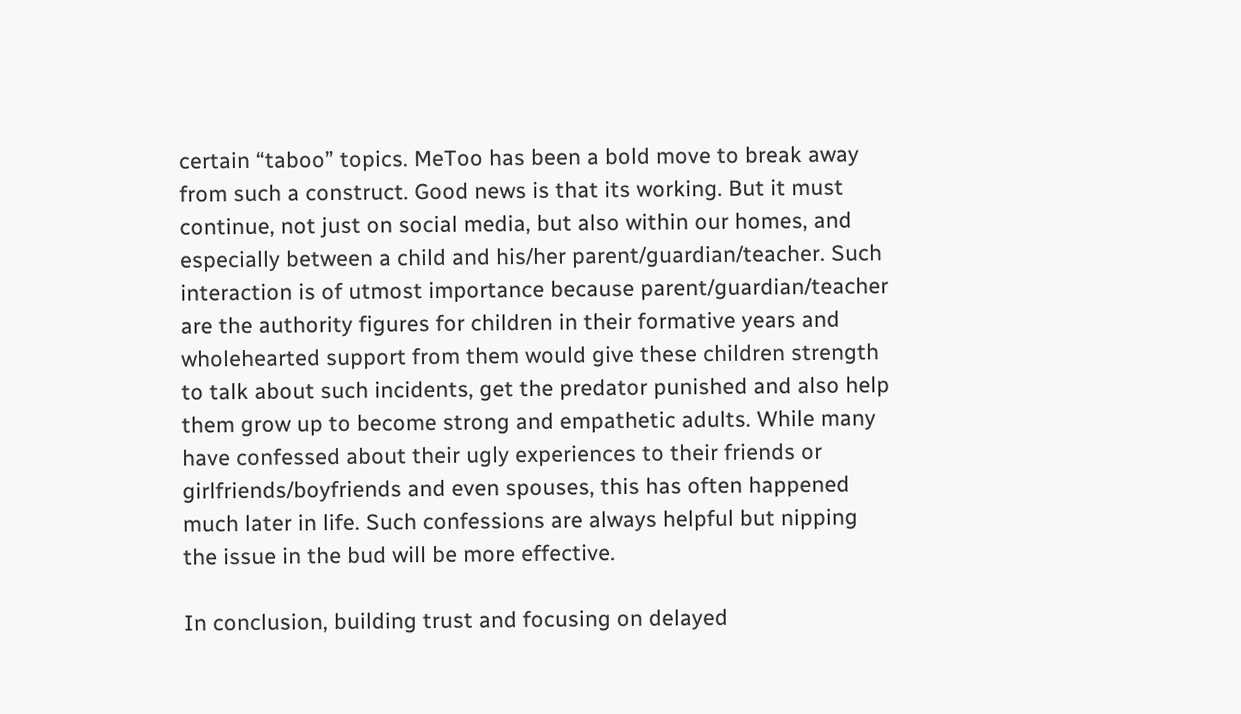certain “taboo” topics. MeToo has been a bold move to break away from such a construct. Good news is that its working. But it must continue, not just on social media, but also within our homes, and especially between a child and his/her parent/guardian/teacher. Such interaction is of utmost importance because parent/guardian/teacher are the authority figures for children in their formative years and wholehearted support from them would give these children strength to talk about such incidents, get the predator punished and also help them grow up to become strong and empathetic adults. While many have confessed about their ugly experiences to their friends or girlfriends/boyfriends and even spouses, this has often happened much later in life. Such confessions are always helpful but nipping the issue in the bud will be more effective.

In conclusion, building trust and focusing on delayed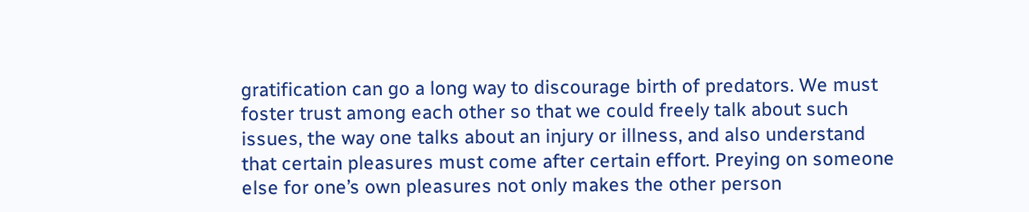gratification can go a long way to discourage birth of predators. We must foster trust among each other so that we could freely talk about such issues, the way one talks about an injury or illness, and also understand that certain pleasures must come after certain effort. Preying on someone else for one’s own pleasures not only makes the other person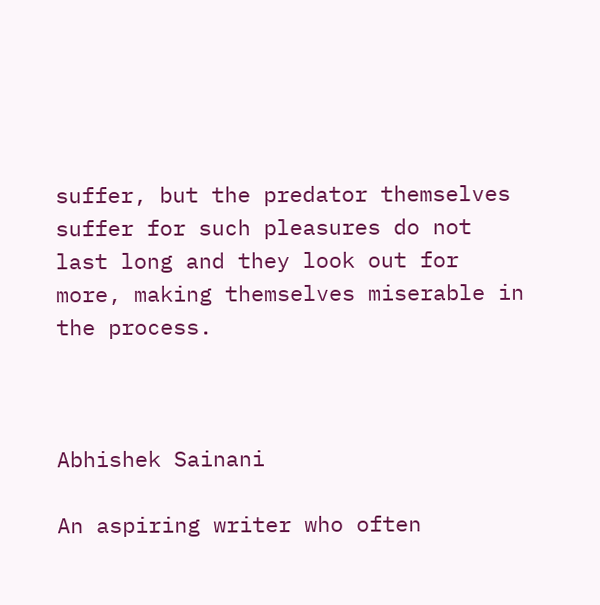suffer, but the predator themselves suffer for such pleasures do not last long and they look out for more, making themselves miserable in the process.



Abhishek Sainani

An aspiring writer who often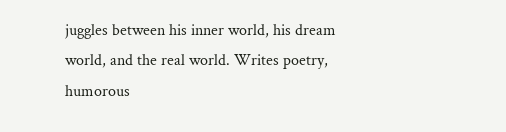juggles between his inner world, his dream world, and the real world. Writes poetry, humorous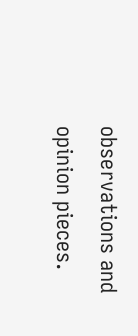observations and opinion pieces.